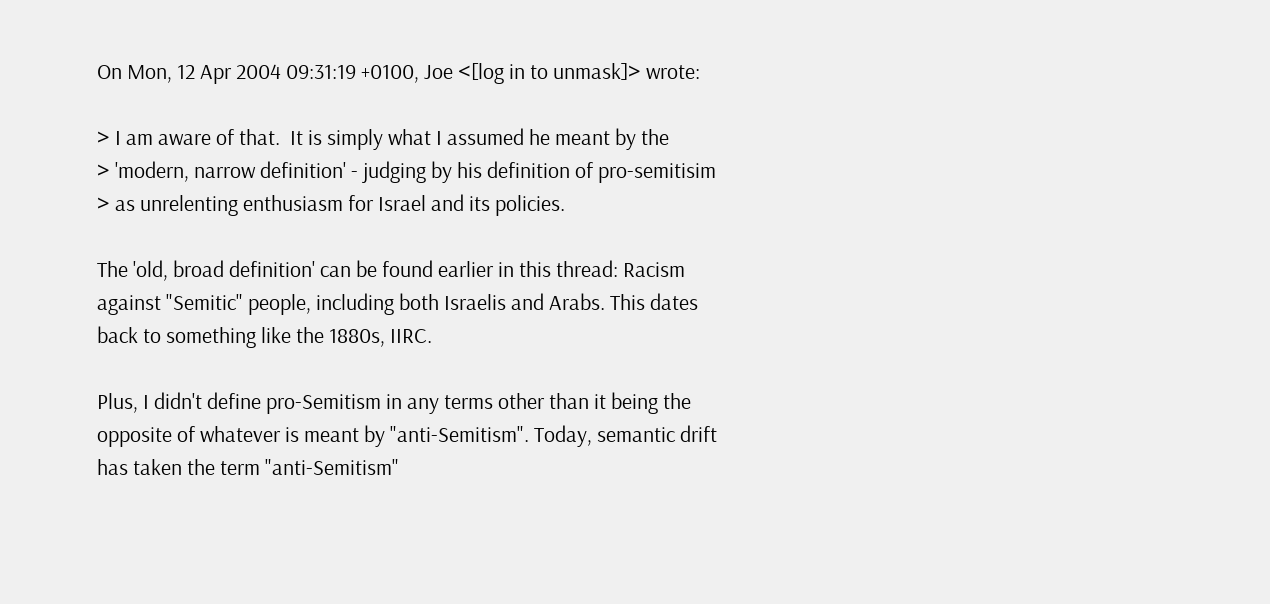On Mon, 12 Apr 2004 09:31:19 +0100, Joe <[log in to unmask]> wrote:

> I am aware of that.  It is simply what I assumed he meant by the
> 'modern, narrow definition' - judging by his definition of pro-semitisim
> as unrelenting enthusiasm for Israel and its policies.

The 'old, broad definition' can be found earlier in this thread: Racism
against "Semitic" people, including both Israelis and Arabs. This dates
back to something like the 1880s, IIRC.

Plus, I didn't define pro-Semitism in any terms other than it being the
opposite of whatever is meant by "anti-Semitism". Today, semantic drift
has taken the term "anti-Semitism"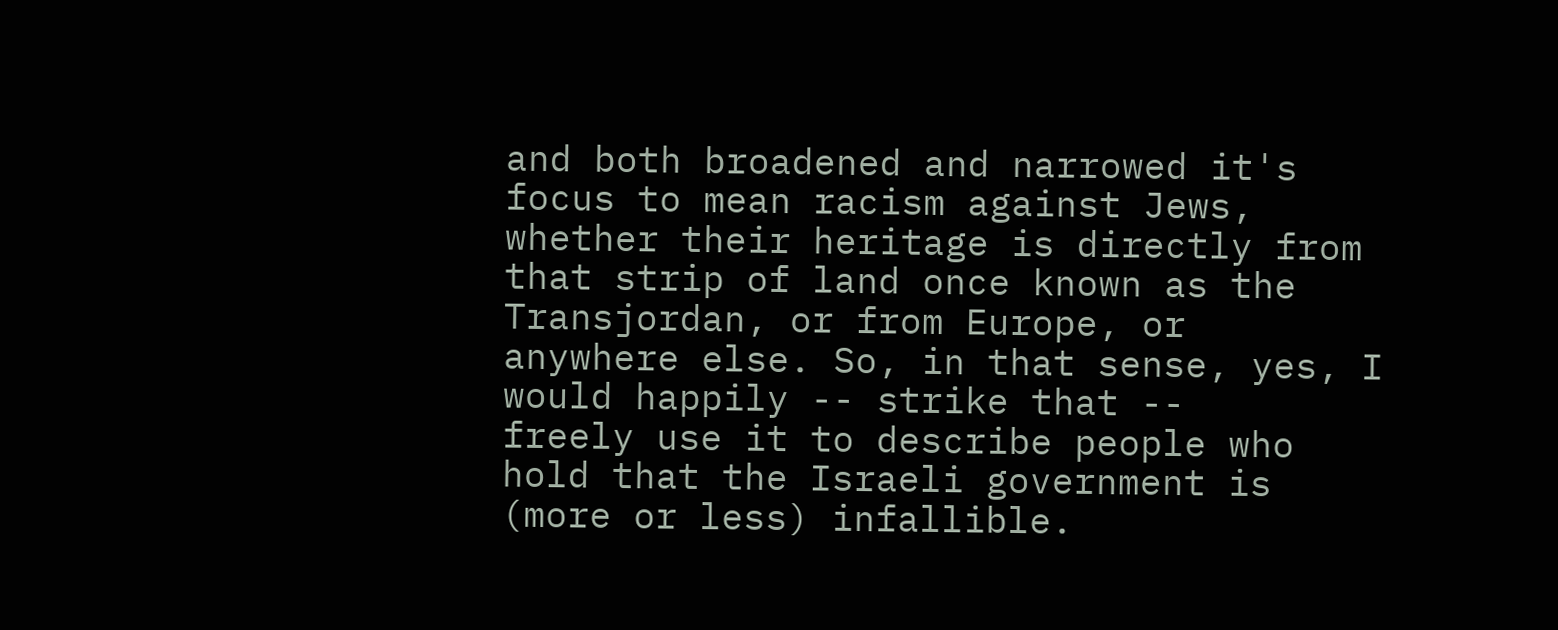and both broadened and narrowed it's
focus to mean racism against Jews, whether their heritage is directly from
that strip of land once known as the Transjordan, or from Europe, or
anywhere else. So, in that sense, yes, I would happily -- strike that --
freely use it to describe people who hold that the Israeli government is
(more or less) infallible.